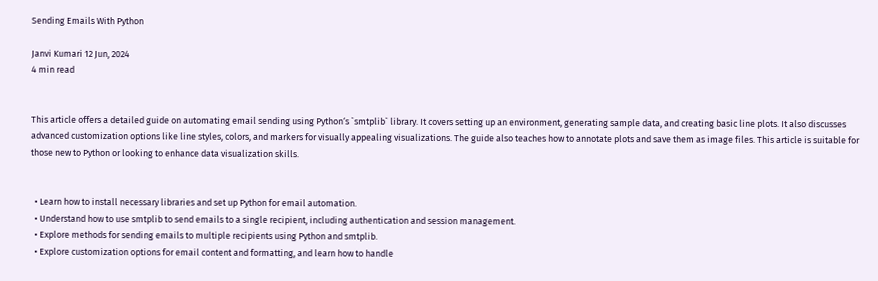Sending Emails With Python

Janvi Kumari 12 Jun, 2024
4 min read


This article offers a detailed guide on automating email sending using Python‘s `smtplib` library. It covers setting up an environment, generating sample data, and creating basic line plots. It also discusses advanced customization options like line styles, colors, and markers for visually appealing visualizations. The guide also teaches how to annotate plots and save them as image files. This article is suitable for those new to Python or looking to enhance data visualization skills.


  • Learn how to install necessary libraries and set up Python for email automation.
  • Understand how to use smtplib to send emails to a single recipient, including authentication and session management.
  • Explore methods for sending emails to multiple recipients using Python and smtplib.
  • Explore customization options for email content and formatting, and learn how to handle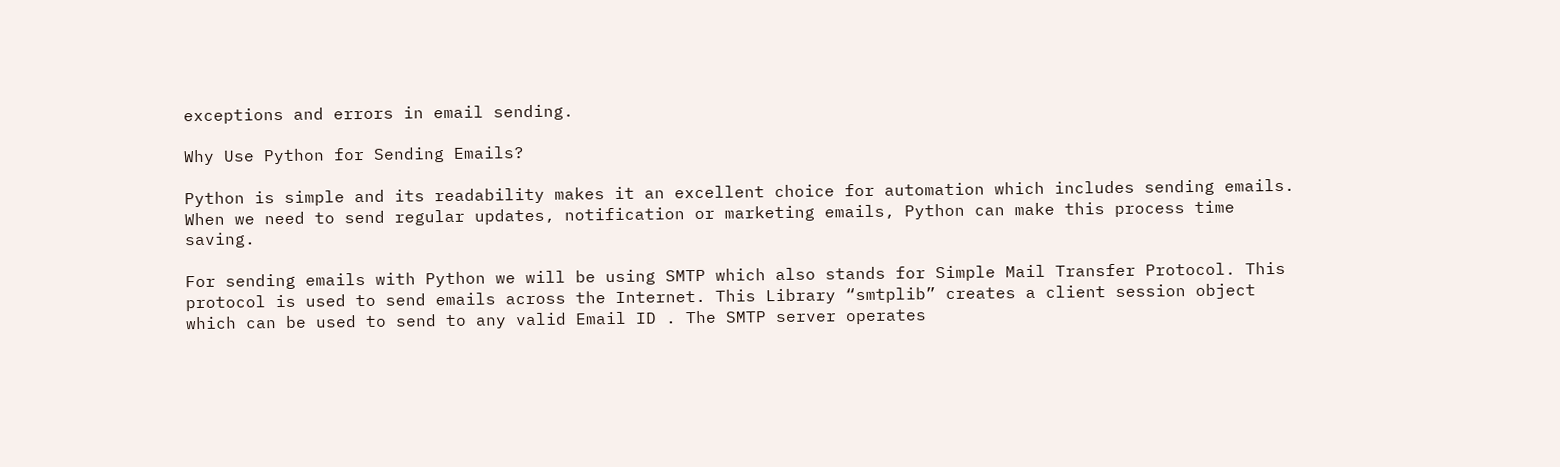exceptions and errors in email sending.

Why Use Python for Sending Emails?

Python is simple and its readability makes it an excellent choice for automation which includes sending emails. When we need to send regular updates, notification or marketing emails, Python can make this process time saving.

For sending emails with Python we will be using SMTP which also stands for Simple Mail Transfer Protocol. This protocol is used to send emails across the Internet. This Library “smtplib” creates a client session object which can be used to send to any valid Email ID . The SMTP server operates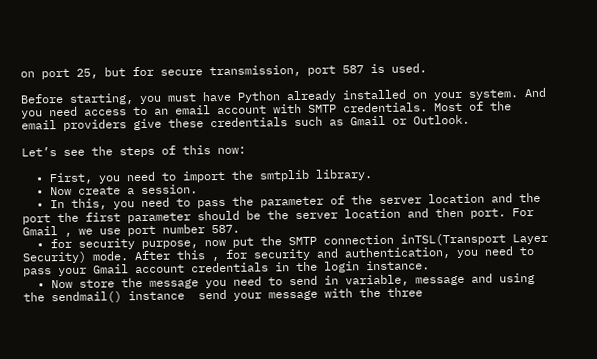on port 25, but for secure transmission, port 587 is used.

Before starting, you must have Python already installed on your system. And you need access to an email account with SMTP credentials. Most of the email providers give these credentials such as Gmail or Outlook.

Let’s see the steps of this now:

  • First, you need to import the smtplib library.
  • Now create a session.
  • In this, you need to pass the parameter of the server location and the port the first parameter should be the server location and then port. For Gmail , we use port number 587.
  • for security purpose, now put the SMTP connection inTSL(Transport Layer Security) mode. After this , for security and authentication, you need to pass your Gmail account credentials in the login instance.
  • Now store the message you need to send in variable, message and using the sendmail() instance  send your message with the three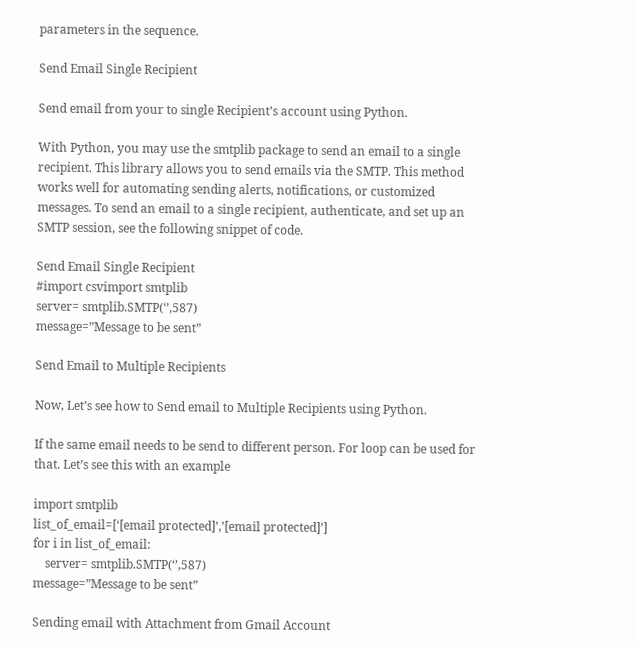parameters in the sequence.

Send Email Single Recipient

Send email from your to single Recipient’s account using Python.

With Python, you may use the smtplib package to send an email to a single recipient. This library allows you to send emails via the SMTP. This method works well for automating sending alerts, notifications, or customized messages. To send an email to a single recipient, authenticate, and set up an SMTP session, see the following snippet of code.

Send Email Single Recipient
#import csvimport smtplib
server= smtplib.SMTP(‘’,587)
message=”Message to be sent”

Send Email to Multiple Recipients

Now, Let’s see how to Send email to Multiple Recipients using Python.

If the same email needs to be send to different person. For loop can be used for that. Let’s see this with an example

import smtplib
list_of_email=[‘[email protected]’,’[email protected]’]
for i in list_of_email:
    server= smtplib.SMTP(‘’,587)
message=”Message to be sent”

Sending email with Attachment from Gmail Account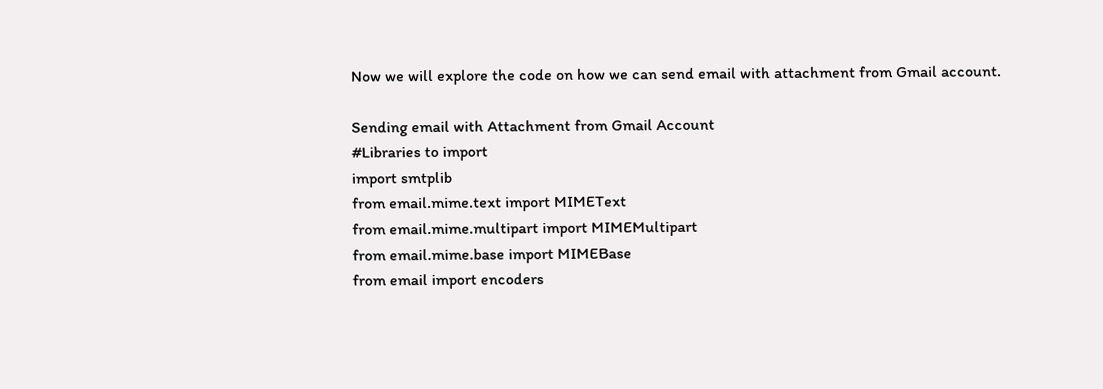Now we will explore the code on how we can send email with attachment from Gmail account.

Sending email with Attachment from Gmail Account
#Libraries to import
import smtplib
from email.mime.text import MIMEText
from email.mime.multipart import MIMEMultipart
from email.mime.base import MIMEBase
from email import encoders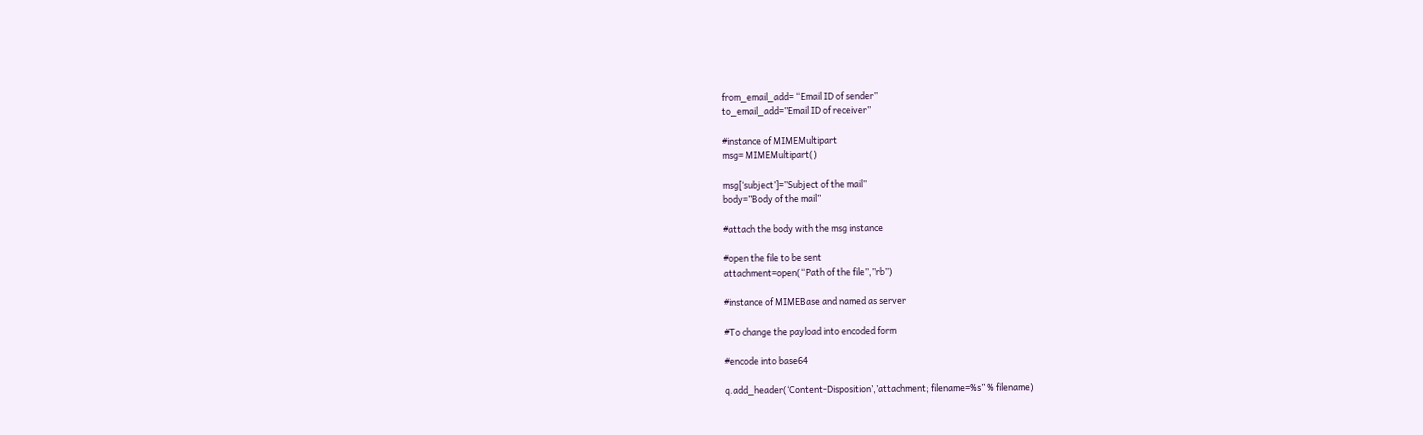from_email_add= “Email ID of sender”
to_email_add=”Email ID of receiver”

#instance of MIMEMultipart
msg= MIMEMultipart()

msg[‘subject’]=”Subject of the mail”
body=”Body of the mail”

#attach the body with the msg instance

#open the file to be sent
attachment=open(“Path of the file”,”rb”)

#instance of MIMEBase and named as server

#To change the payload into encoded form

#encode into base64

q.add_header(‘Content-Disposition’,’attachment; filename=%s” % filename)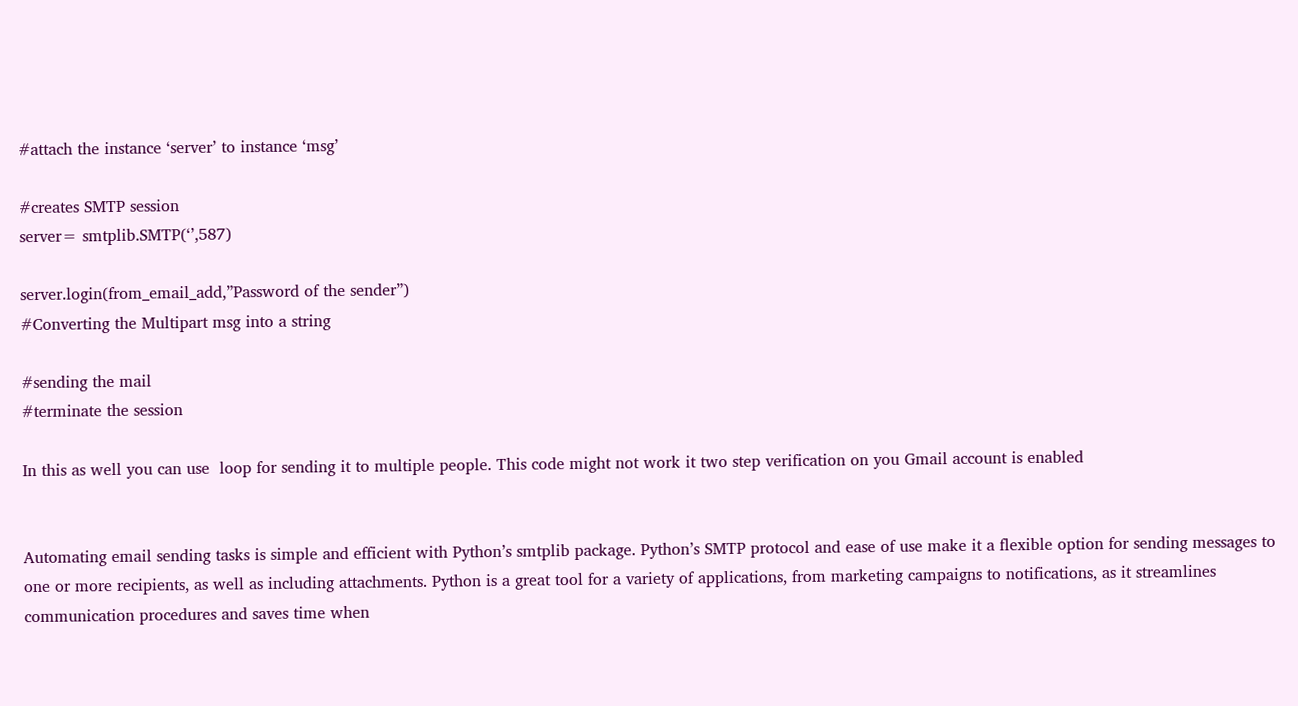#attach the instance ‘server’ to instance ‘msg’

#creates SMTP session
server= smtplib.SMTP(‘’,587)

server.login(from_email_add,”Password of the sender”)
#Converting the Multipart msg into a string

#sending the mail
#terminate the session

In this as well you can use  loop for sending it to multiple people. This code might not work it two step verification on you Gmail account is enabled


Automating email sending tasks is simple and efficient with Python’s smtplib package. Python’s SMTP protocol and ease of use make it a flexible option for sending messages to one or more recipients, as well as including attachments. Python is a great tool for a variety of applications, from marketing campaigns to notifications, as it streamlines communication procedures and saves time when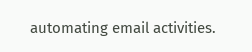automating email activities.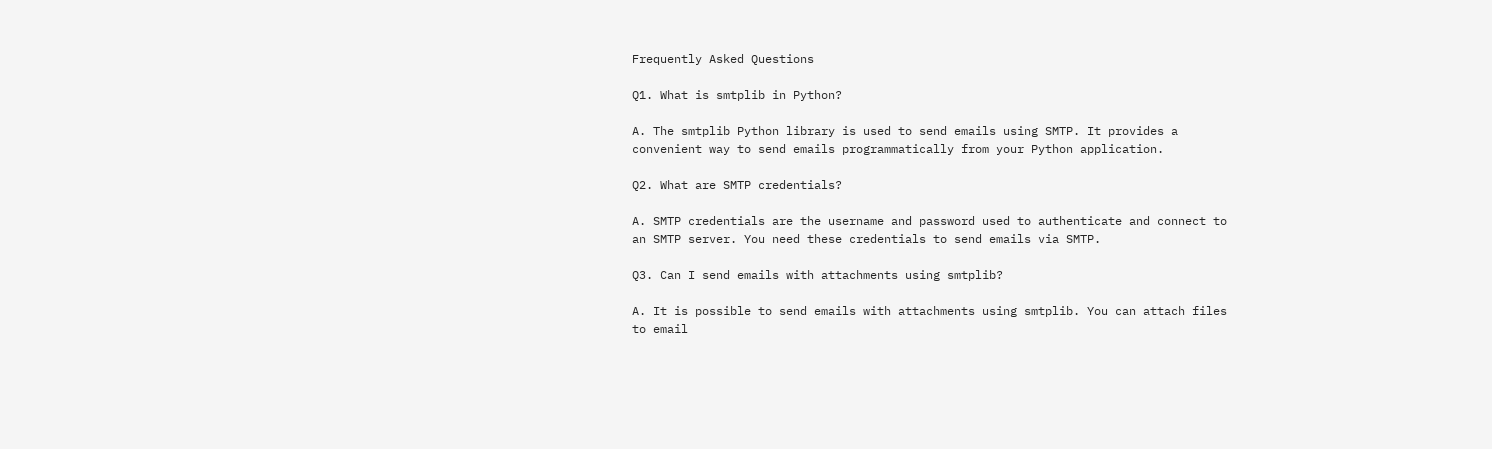Frequently Asked Questions

Q1. What is smtplib in Python?

A. The smtplib Python library is used to send emails using SMTP. It provides a convenient way to send emails programmatically from your Python application.

Q2. What are SMTP credentials?

A. SMTP credentials are the username and password used to authenticate and connect to an SMTP server. You need these credentials to send emails via SMTP.

Q3. Can I send emails with attachments using smtplib?

A. It is possible to send emails with attachments using smtplib. You can attach files to email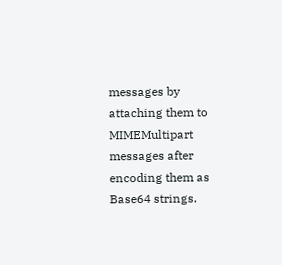messages by attaching them to MIMEMultipart messages after encoding them as Base64 strings.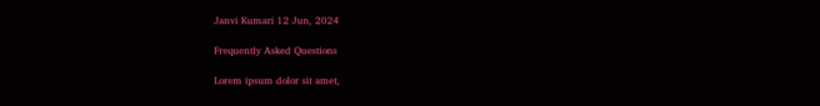Janvi Kumari 12 Jun, 2024

Frequently Asked Questions

Lorem ipsum dolor sit amet,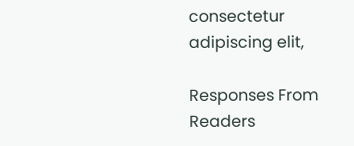consectetur adipiscing elit,

Responses From Readers